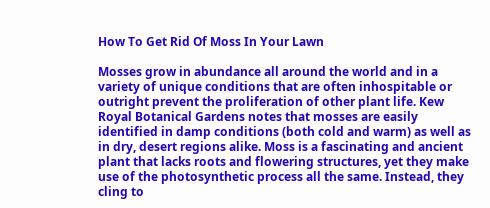How To Get Rid Of Moss In Your Lawn

Mosses grow in abundance all around the world and in a variety of unique conditions that are often inhospitable or outright prevent the proliferation of other plant life. Kew Royal Botanical Gardens notes that mosses are easily identified in damp conditions (both cold and warm) as well as in dry, desert regions alike. Moss is a fascinating and ancient plant that lacks roots and flowering structures, yet they make use of the photosynthetic process all the same. Instead, they cling to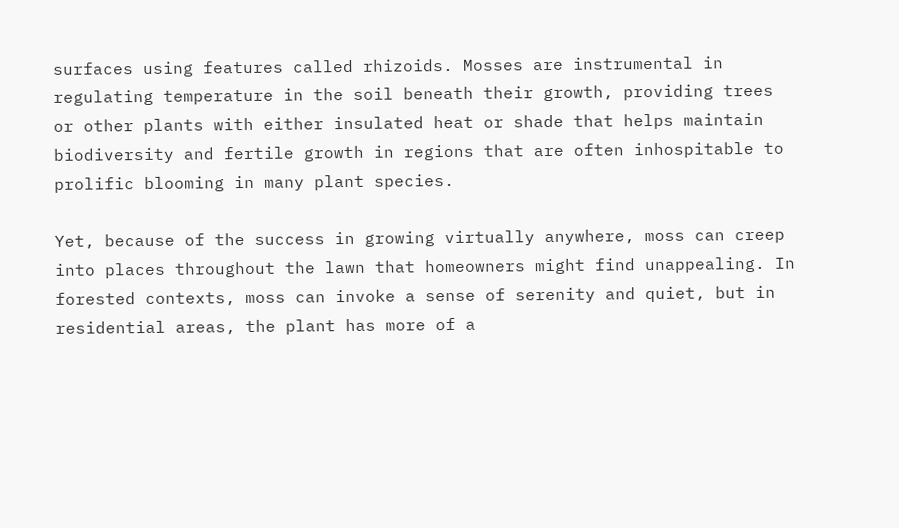surfaces using features called rhizoids. Mosses are instrumental in regulating temperature in the soil beneath their growth, providing trees or other plants with either insulated heat or shade that helps maintain biodiversity and fertile growth in regions that are often inhospitable to prolific blooming in many plant species.

Yet, because of the success in growing virtually anywhere, moss can creep into places throughout the lawn that homeowners might find unappealing. In forested contexts, moss can invoke a sense of serenity and quiet, but in residential areas, the plant has more of a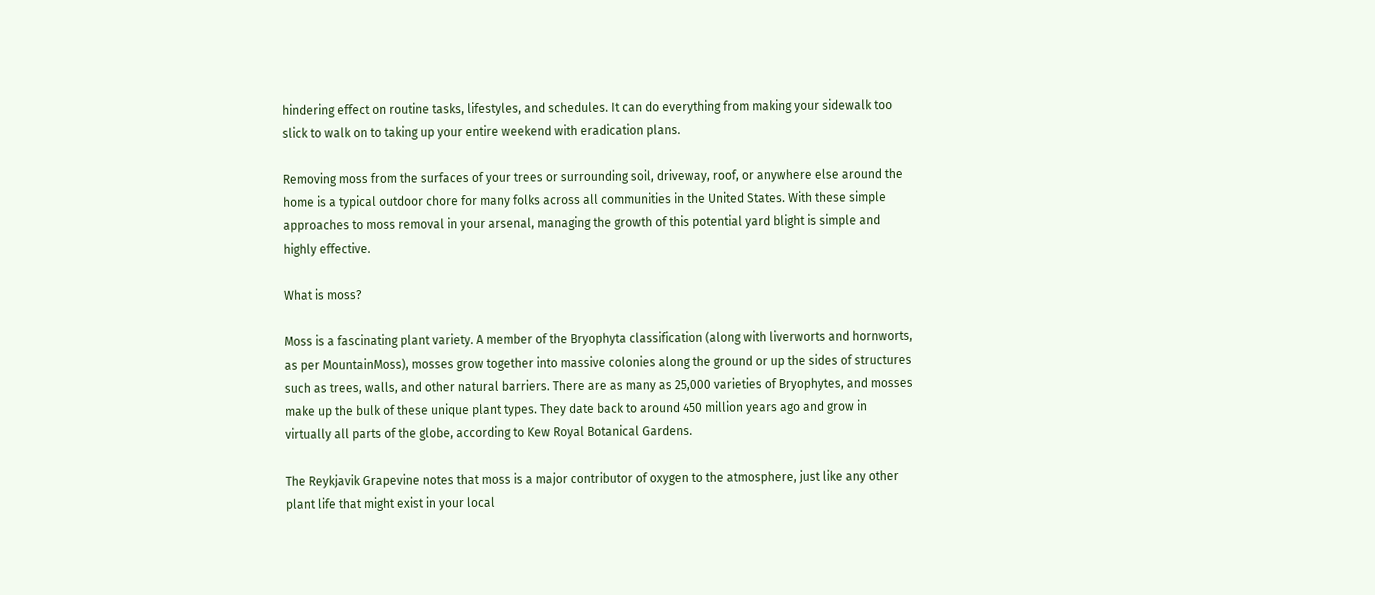hindering effect on routine tasks, lifestyles, and schedules. It can do everything from making your sidewalk too slick to walk on to taking up your entire weekend with eradication plans.

Removing moss from the surfaces of your trees or surrounding soil, driveway, roof, or anywhere else around the home is a typical outdoor chore for many folks across all communities in the United States. With these simple approaches to moss removal in your arsenal, managing the growth of this potential yard blight is simple and highly effective.

What is moss?

Moss is a fascinating plant variety. A member of the Bryophyta classification (along with liverworts and hornworts, as per MountainMoss), mosses grow together into massive colonies along the ground or up the sides of structures such as trees, walls, and other natural barriers. There are as many as 25,000 varieties of Bryophytes, and mosses make up the bulk of these unique plant types. They date back to around 450 million years ago and grow in virtually all parts of the globe, according to Kew Royal Botanical Gardens.

The Reykjavik Grapevine notes that moss is a major contributor of oxygen to the atmosphere, just like any other plant life that might exist in your local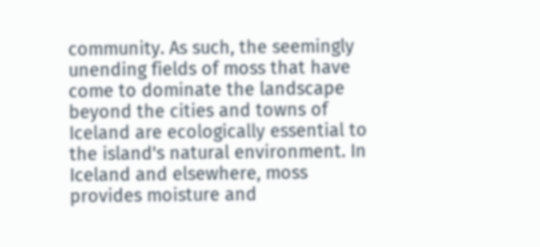community. As such, the seemingly unending fields of moss that have come to dominate the landscape beyond the cities and towns of Iceland are ecologically essential to the island's natural environment. In Iceland and elsewhere, moss provides moisture and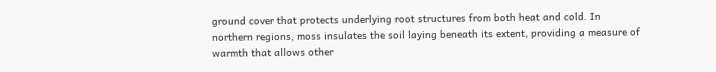ground cover that protects underlying root structures from both heat and cold. In northern regions, moss insulates the soil laying beneath its extent, providing a measure of warmth that allows other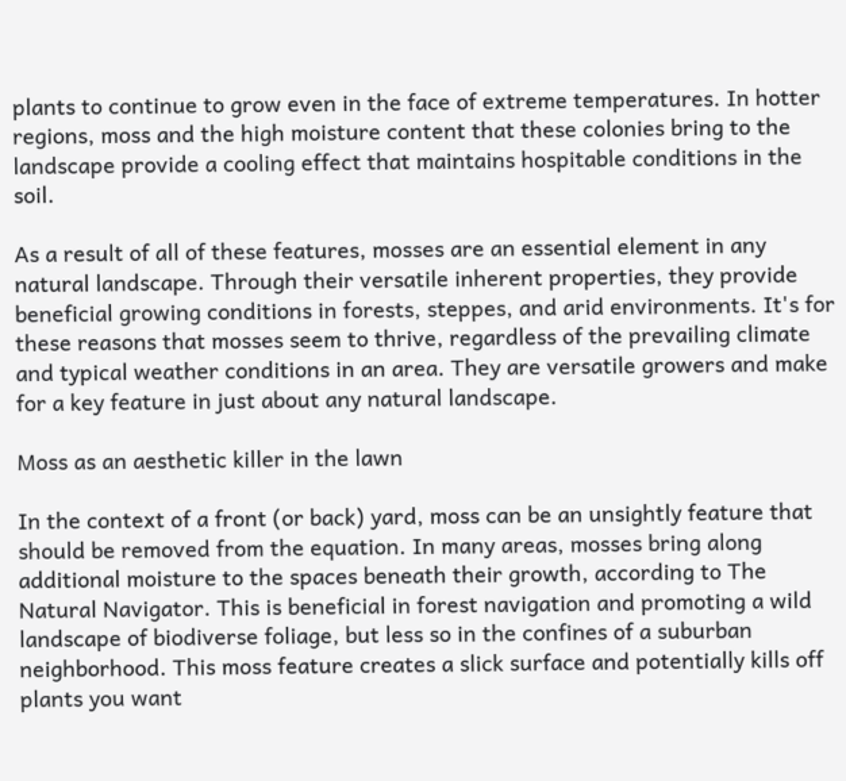plants to continue to grow even in the face of extreme temperatures. In hotter regions, moss and the high moisture content that these colonies bring to the landscape provide a cooling effect that maintains hospitable conditions in the soil.

As a result of all of these features, mosses are an essential element in any natural landscape. Through their versatile inherent properties, they provide beneficial growing conditions in forests, steppes, and arid environments. It's for these reasons that mosses seem to thrive, regardless of the prevailing climate and typical weather conditions in an area. They are versatile growers and make for a key feature in just about any natural landscape.

Moss as an aesthetic killer in the lawn

In the context of a front (or back) yard, moss can be an unsightly feature that should be removed from the equation. In many areas, mosses bring along additional moisture to the spaces beneath their growth, according to The Natural Navigator. This is beneficial in forest navigation and promoting a wild landscape of biodiverse foliage, but less so in the confines of a suburban neighborhood. This moss feature creates a slick surface and potentially kills off plants you want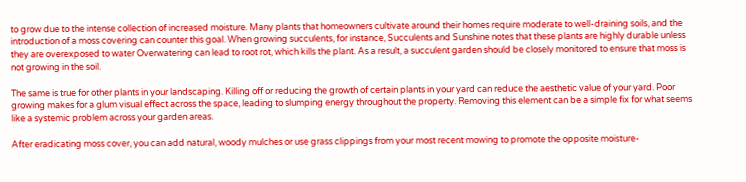to grow due to the intense collection of increased moisture. Many plants that homeowners cultivate around their homes require moderate to well-draining soils, and the introduction of a moss covering can counter this goal. When growing succulents, for instance, Succulents and Sunshine notes that these plants are highly durable unless they are overexposed to water Overwatering can lead to root rot, which kills the plant. As a result, a succulent garden should be closely monitored to ensure that moss is not growing in the soil.

The same is true for other plants in your landscaping. Killing off or reducing the growth of certain plants in your yard can reduce the aesthetic value of your yard. Poor growing makes for a glum visual effect across the space, leading to slumping energy throughout the property. Removing this element can be a simple fix for what seems like a systemic problem across your garden areas.

After eradicating moss cover, you can add natural, woody mulches or use grass clippings from your most recent mowing to promote the opposite moisture-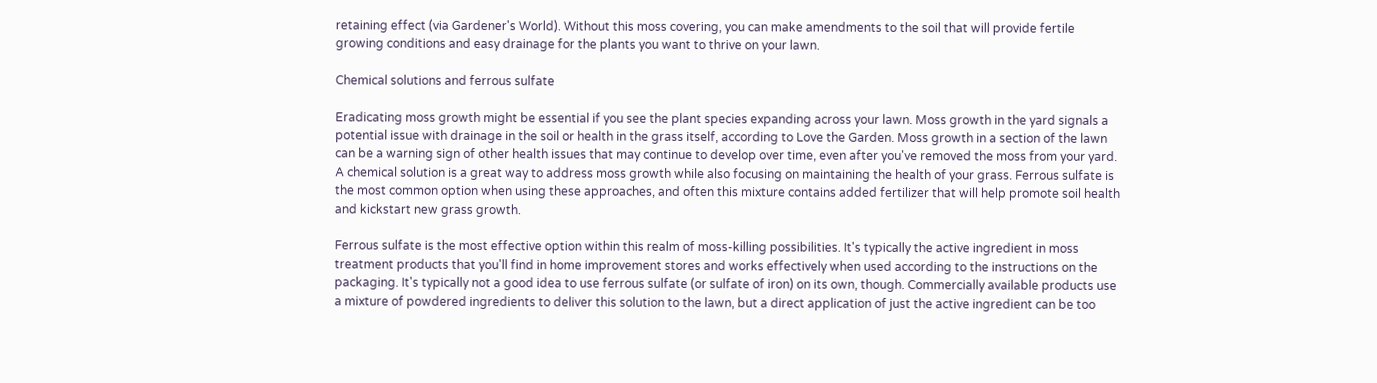retaining effect (via Gardener's World). Without this moss covering, you can make amendments to the soil that will provide fertile growing conditions and easy drainage for the plants you want to thrive on your lawn.

Chemical solutions and ferrous sulfate

Eradicating moss growth might be essential if you see the plant species expanding across your lawn. Moss growth in the yard signals a potential issue with drainage in the soil or health in the grass itself, according to Love the Garden. Moss growth in a section of the lawn can be a warning sign of other health issues that may continue to develop over time, even after you've removed the moss from your yard. A chemical solution is a great way to address moss growth while also focusing on maintaining the health of your grass. Ferrous sulfate is the most common option when using these approaches, and often this mixture contains added fertilizer that will help promote soil health and kickstart new grass growth.

Ferrous sulfate is the most effective option within this realm of moss-killing possibilities. It's typically the active ingredient in moss treatment products that you'll find in home improvement stores and works effectively when used according to the instructions on the packaging. It's typically not a good idea to use ferrous sulfate (or sulfate of iron) on its own, though. Commercially available products use a mixture of powdered ingredients to deliver this solution to the lawn, but a direct application of just the active ingredient can be too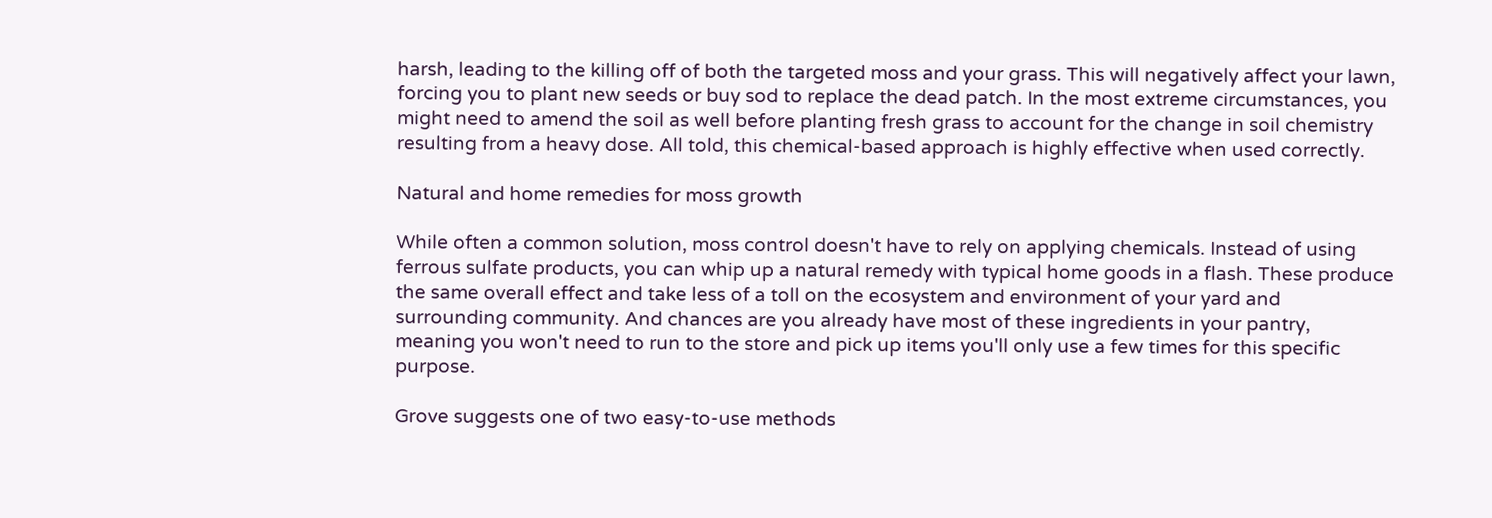harsh, leading to the killing off of both the targeted moss and your grass. This will negatively affect your lawn, forcing you to plant new seeds or buy sod to replace the dead patch. In the most extreme circumstances, you might need to amend the soil as well before planting fresh grass to account for the change in soil chemistry resulting from a heavy dose. All told, this chemical-based approach is highly effective when used correctly.

Natural and home remedies for moss growth

While often a common solution, moss control doesn't have to rely on applying chemicals. Instead of using ferrous sulfate products, you can whip up a natural remedy with typical home goods in a flash. These produce the same overall effect and take less of a toll on the ecosystem and environment of your yard and surrounding community. And chances are you already have most of these ingredients in your pantry, meaning you won't need to run to the store and pick up items you'll only use a few times for this specific purpose.

Grove suggests one of two easy-to-use methods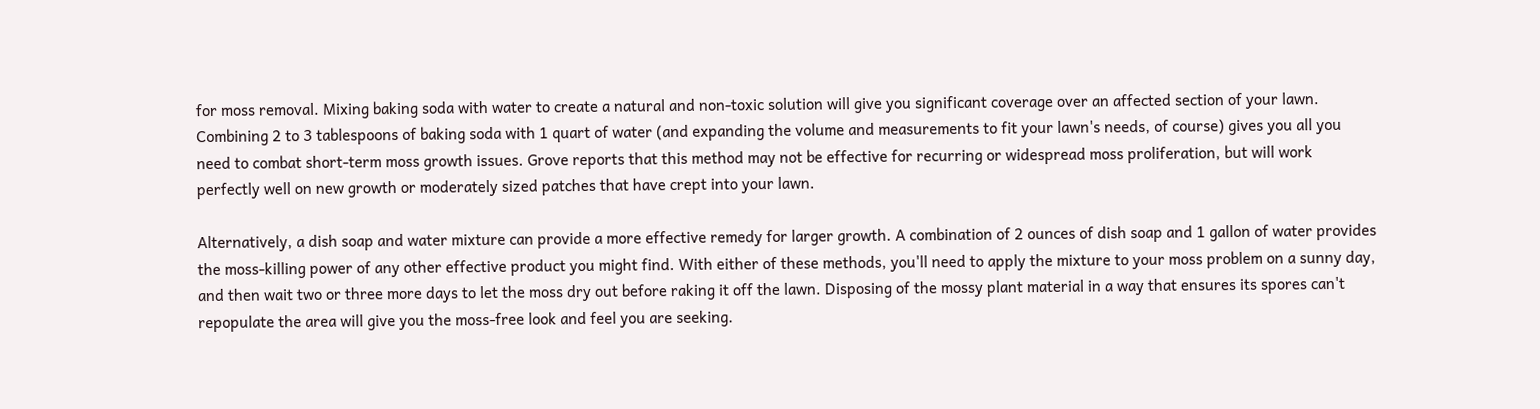for moss removal. Mixing baking soda with water to create a natural and non-toxic solution will give you significant coverage over an affected section of your lawn. Combining 2 to 3 tablespoons of baking soda with 1 quart of water (and expanding the volume and measurements to fit your lawn's needs, of course) gives you all you need to combat short-term moss growth issues. Grove reports that this method may not be effective for recurring or widespread moss proliferation, but will work perfectly well on new growth or moderately sized patches that have crept into your lawn.

Alternatively, a dish soap and water mixture can provide a more effective remedy for larger growth. A combination of 2 ounces of dish soap and 1 gallon of water provides the moss-killing power of any other effective product you might find. With either of these methods, you'll need to apply the mixture to your moss problem on a sunny day, and then wait two or three more days to let the moss dry out before raking it off the lawn. Disposing of the mossy plant material in a way that ensures its spores can't repopulate the area will give you the moss-free look and feel you are seeking.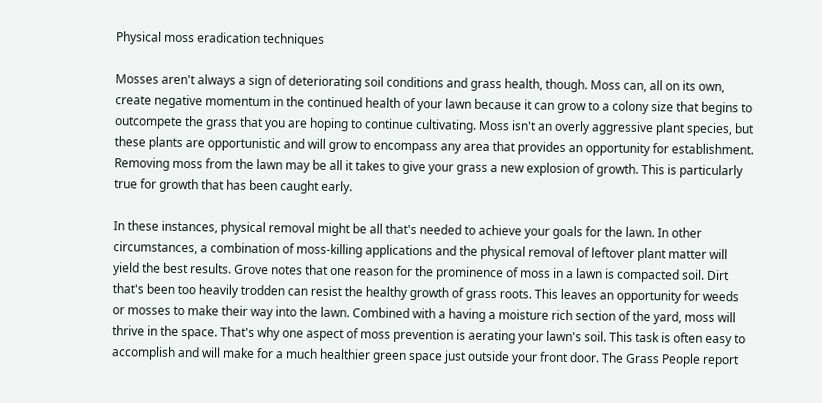Physical moss eradication techniques

Mosses aren't always a sign of deteriorating soil conditions and grass health, though. Moss can, all on its own, create negative momentum in the continued health of your lawn because it can grow to a colony size that begins to outcompete the grass that you are hoping to continue cultivating. Moss isn't an overly aggressive plant species, but these plants are opportunistic and will grow to encompass any area that provides an opportunity for establishment. Removing moss from the lawn may be all it takes to give your grass a new explosion of growth. This is particularly true for growth that has been caught early.

In these instances, physical removal might be all that's needed to achieve your goals for the lawn. In other circumstances, a combination of moss-killing applications and the physical removal of leftover plant matter will yield the best results. Grove notes that one reason for the prominence of moss in a lawn is compacted soil. Dirt that's been too heavily trodden can resist the healthy growth of grass roots. This leaves an opportunity for weeds or mosses to make their way into the lawn. Combined with a having a moisture rich section of the yard, moss will thrive in the space. That's why one aspect of moss prevention is aerating your lawn's soil. This task is often easy to accomplish and will make for a much healthier green space just outside your front door. The Grass People report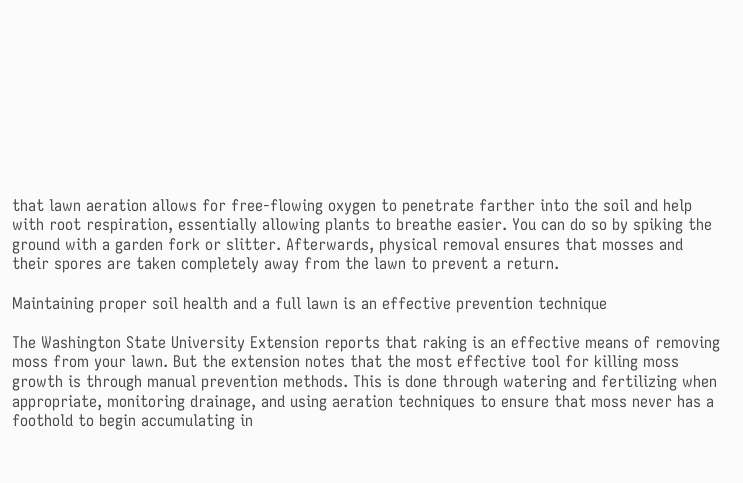that lawn aeration allows for free-flowing oxygen to penetrate farther into the soil and help with root respiration, essentially allowing plants to breathe easier. You can do so by spiking the ground with a garden fork or slitter. Afterwards, physical removal ensures that mosses and their spores are taken completely away from the lawn to prevent a return.

Maintaining proper soil health and a full lawn is an effective prevention technique

The Washington State University Extension reports that raking is an effective means of removing moss from your lawn. But the extension notes that the most effective tool for killing moss growth is through manual prevention methods. This is done through watering and fertilizing when appropriate, monitoring drainage, and using aeration techniques to ensure that moss never has a foothold to begin accumulating in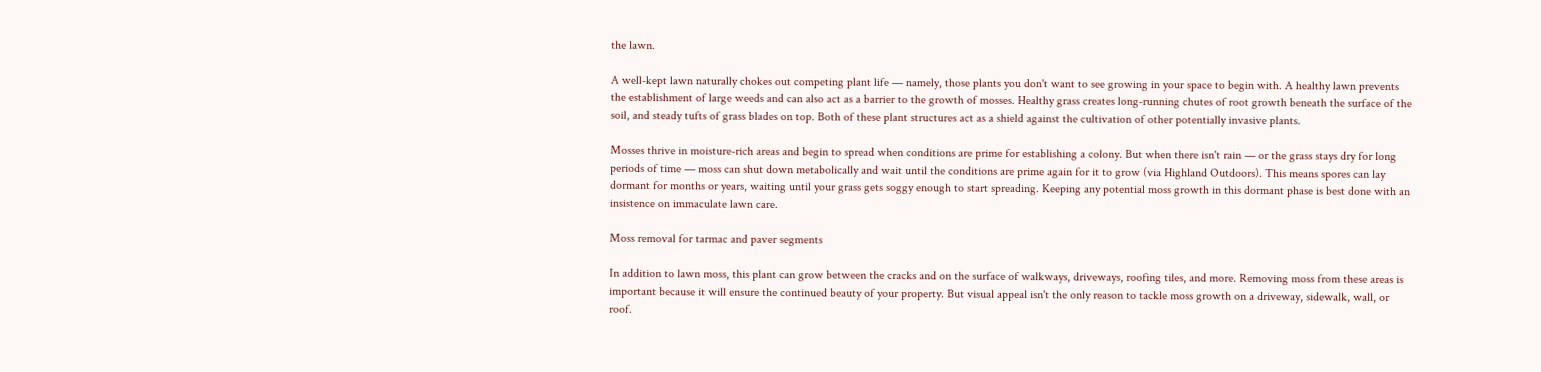the lawn.

A well-kept lawn naturally chokes out competing plant life — namely, those plants you don't want to see growing in your space to begin with. A healthy lawn prevents the establishment of large weeds and can also act as a barrier to the growth of mosses. Healthy grass creates long-running chutes of root growth beneath the surface of the soil, and steady tufts of grass blades on top. Both of these plant structures act as a shield against the cultivation of other potentially invasive plants.

Mosses thrive in moisture-rich areas and begin to spread when conditions are prime for establishing a colony. But when there isn't rain — or the grass stays dry for long periods of time — moss can shut down metabolically and wait until the conditions are prime again for it to grow (via Highland Outdoors). This means spores can lay dormant for months or years, waiting until your grass gets soggy enough to start spreading. Keeping any potential moss growth in this dormant phase is best done with an insistence on immaculate lawn care.

Moss removal for tarmac and paver segments

In addition to lawn moss, this plant can grow between the cracks and on the surface of walkways, driveways, roofing tiles, and more. Removing moss from these areas is important because it will ensure the continued beauty of your property. But visual appeal isn't the only reason to tackle moss growth on a driveway, sidewalk, wall, or roof.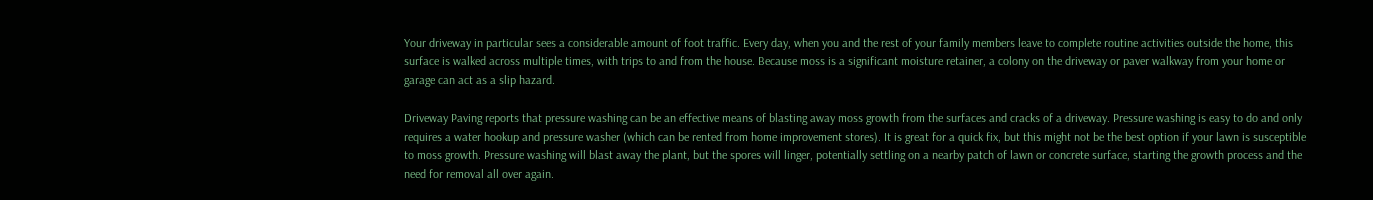Your driveway in particular sees a considerable amount of foot traffic. Every day, when you and the rest of your family members leave to complete routine activities outside the home, this surface is walked across multiple times, with trips to and from the house. Because moss is a significant moisture retainer, a colony on the driveway or paver walkway from your home or garage can act as a slip hazard.

Driveway Paving reports that pressure washing can be an effective means of blasting away moss growth from the surfaces and cracks of a driveway. Pressure washing is easy to do and only requires a water hookup and pressure washer (which can be rented from home improvement stores). It is great for a quick fix, but this might not be the best option if your lawn is susceptible to moss growth. Pressure washing will blast away the plant, but the spores will linger, potentially settling on a nearby patch of lawn or concrete surface, starting the growth process and the need for removal all over again.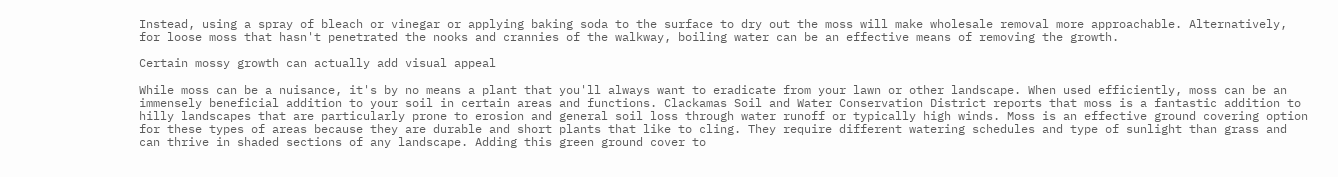Instead, using a spray of bleach or vinegar or applying baking soda to the surface to dry out the moss will make wholesale removal more approachable. Alternatively, for loose moss that hasn't penetrated the nooks and crannies of the walkway, boiling water can be an effective means of removing the growth.

Certain mossy growth can actually add visual appeal

While moss can be a nuisance, it's by no means a plant that you'll always want to eradicate from your lawn or other landscape. When used efficiently, moss can be an immensely beneficial addition to your soil in certain areas and functions. Clackamas Soil and Water Conservation District reports that moss is a fantastic addition to hilly landscapes that are particularly prone to erosion and general soil loss through water runoff or typically high winds. Moss is an effective ground covering option for these types of areas because they are durable and short plants that like to cling. They require different watering schedules and type of sunlight than grass and can thrive in shaded sections of any landscape. Adding this green ground cover to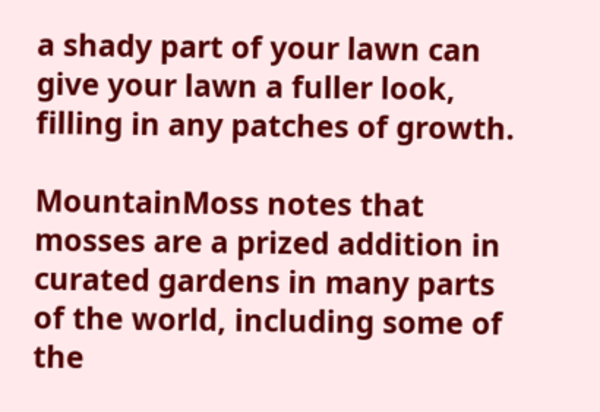a shady part of your lawn can give your lawn a fuller look, filling in any patches of growth.

MountainMoss notes that mosses are a prized addition in curated gardens in many parts of the world, including some of the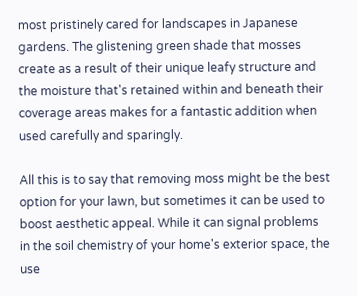most pristinely cared for landscapes in Japanese gardens. The glistening green shade that mosses create as a result of their unique leafy structure and the moisture that's retained within and beneath their coverage areas makes for a fantastic addition when used carefully and sparingly.

All this is to say that removing moss might be the best option for your lawn, but sometimes it can be used to boost aesthetic appeal. While it can signal problems in the soil chemistry of your home's exterior space, the use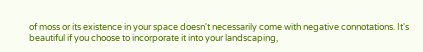of moss or its existence in your space doesn't necessarily come with negative connotations. It's beautiful if you choose to incorporate it into your landscaping,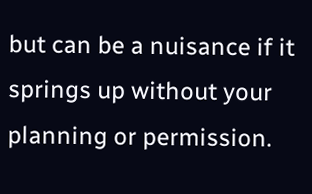but can be a nuisance if it springs up without your planning or permission.